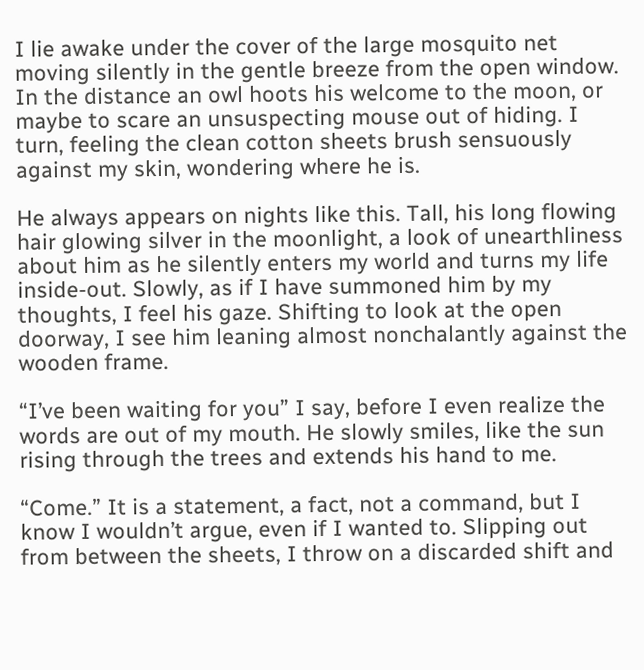I lie awake under the cover of the large mosquito net moving silently in the gentle breeze from the open window. In the distance an owl hoots his welcome to the moon, or maybe to scare an unsuspecting mouse out of hiding. I turn, feeling the clean cotton sheets brush sensuously against my skin, wondering where he is.

He always appears on nights like this. Tall, his long flowing hair glowing silver in the moonlight, a look of unearthliness about him as he silently enters my world and turns my life inside-out. Slowly, as if I have summoned him by my thoughts, I feel his gaze. Shifting to look at the open doorway, I see him leaning almost nonchalantly against the wooden frame.

“I’ve been waiting for you” I say, before I even realize the words are out of my mouth. He slowly smiles, like the sun rising through the trees and extends his hand to me.

“Come.” It is a statement, a fact, not a command, but I know I wouldn’t argue, even if I wanted to. Slipping out from between the sheets, I throw on a discarded shift and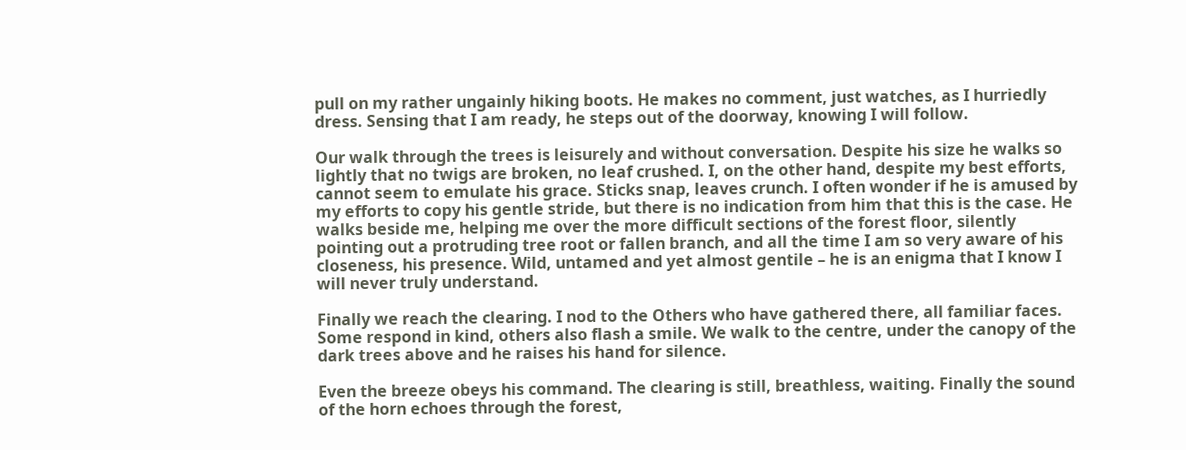pull on my rather ungainly hiking boots. He makes no comment, just watches, as I hurriedly dress. Sensing that I am ready, he steps out of the doorway, knowing I will follow.

Our walk through the trees is leisurely and without conversation. Despite his size he walks so lightly that no twigs are broken, no leaf crushed. I, on the other hand, despite my best efforts, cannot seem to emulate his grace. Sticks snap, leaves crunch. I often wonder if he is amused by my efforts to copy his gentle stride, but there is no indication from him that this is the case. He walks beside me, helping me over the more difficult sections of the forest floor, silently pointing out a protruding tree root or fallen branch, and all the time I am so very aware of his closeness, his presence. Wild, untamed and yet almost gentile – he is an enigma that I know I will never truly understand.

Finally we reach the clearing. I nod to the Others who have gathered there, all familiar faces. Some respond in kind, others also flash a smile. We walk to the centre, under the canopy of the dark trees above and he raises his hand for silence.

Even the breeze obeys his command. The clearing is still, breathless, waiting. Finally the sound of the horn echoes through the forest,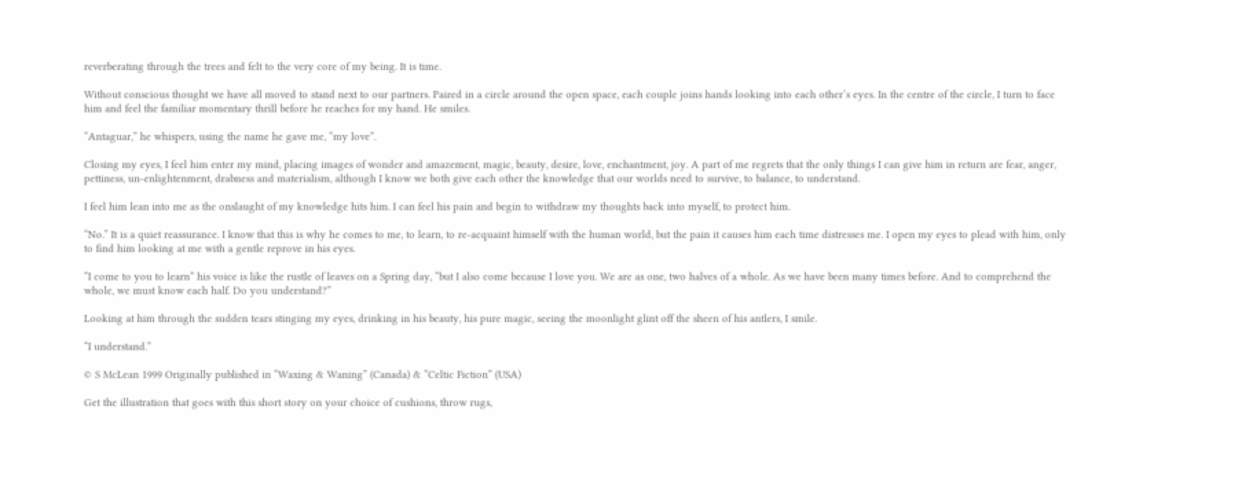reverberating through the trees and felt to the very core of my being. It is time.

Without conscious thought we have all moved to stand next to our partners. Paired in a circle around the open space, each couple joins hands looking into each other’s eyes. In the centre of the circle, I turn to face him and feel the familiar momentary thrill before he reaches for my hand. He smiles.

“Antaguar,” he whispers, using the name he gave me, “my love”.

Closing my eyes, I feel him enter my mind, placing images of wonder and amazement, magic, beauty, desire, love, enchantment, joy. A part of me regrets that the only things I can give him in return are fear, anger, pettiness, un-enlightenment, drabness and materialism, although I know we both give each other the knowledge that our worlds need to survive, to balance, to understand.

I feel him lean into me as the onslaught of my knowledge hits him. I can feel his pain and begin to withdraw my thoughts back into myself, to protect him.

“No.” It is a quiet reassurance. I know that this is why he comes to me, to learn, to re-acquaint himself with the human world, but the pain it causes him each time distresses me. I open my eyes to plead with him, only to find him looking at me with a gentle reprove in his eyes.

“I come to you to learn” his voice is like the rustle of leaves on a Spring day, “but I also come because I love you. We are as one, two halves of a whole. As we have been many times before. And to comprehend the whole, we must know each half. Do you understand?”

Looking at him through the sudden tears stinging my eyes, drinking in his beauty, his pure magic, seeing the moonlight glint off the sheen of his antlers, I smile.

“I understand.”

© S McLean 1999 Originally published in “Waxing & Waning” (Canada) & “Celtic Fiction” (USA)

Get the illustration that goes with this short story on your choice of cushions, throw rugs,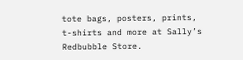tote bags, posters, prints, t-shirts and more at Sally’s Redbubble Store.